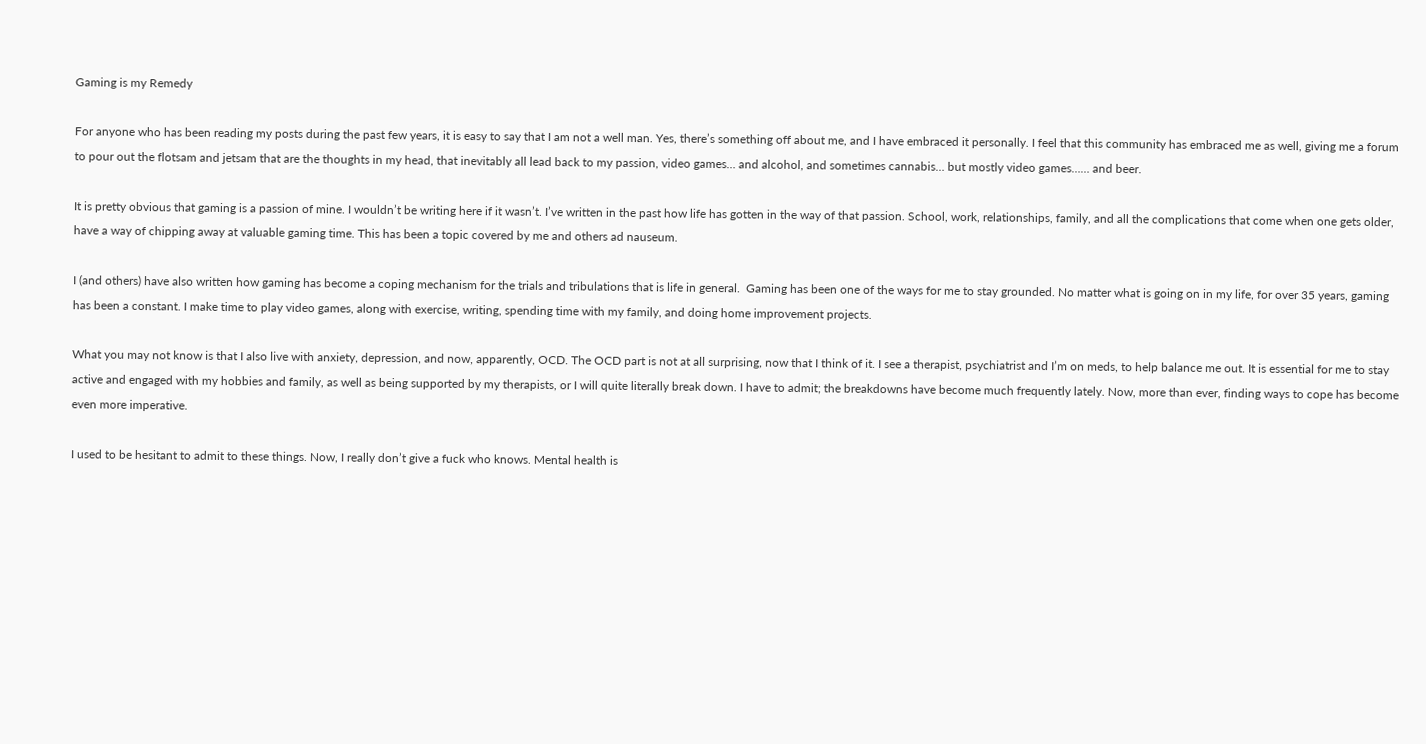Gaming is my Remedy

For anyone who has been reading my posts during the past few years, it is easy to say that I am not a well man. Yes, there’s something off about me, and I have embraced it personally. I feel that this community has embraced me as well, giving me a forum to pour out the flotsam and jetsam that are the thoughts in my head, that inevitably all lead back to my passion, video games… and alcohol, and sometimes cannabis… but mostly video games…… and beer.

It is pretty obvious that gaming is a passion of mine. I wouldn’t be writing here if it wasn’t. I’ve written in the past how life has gotten in the way of that passion. School, work, relationships, family, and all the complications that come when one gets older, have a way of chipping away at valuable gaming time. This has been a topic covered by me and others ad nauseum.

I (and others) have also written how gaming has become a coping mechanism for the trials and tribulations that is life in general.  Gaming has been one of the ways for me to stay grounded. No matter what is going on in my life, for over 35 years, gaming has been a constant. I make time to play video games, along with exercise, writing, spending time with my family, and doing home improvement projects.

What you may not know is that I also live with anxiety, depression, and now, apparently, OCD. The OCD part is not at all surprising, now that I think of it. I see a therapist, psychiatrist and I’m on meds, to help balance me out. It is essential for me to stay active and engaged with my hobbies and family, as well as being supported by my therapists, or I will quite literally break down. I have to admit; the breakdowns have become much frequently lately. Now, more than ever, finding ways to cope has become even more imperative.

I used to be hesitant to admit to these things. Now, I really don’t give a fuck who knows. Mental health is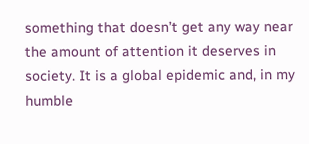something that doesn’t get any way near the amount of attention it deserves in society. It is a global epidemic and, in my humble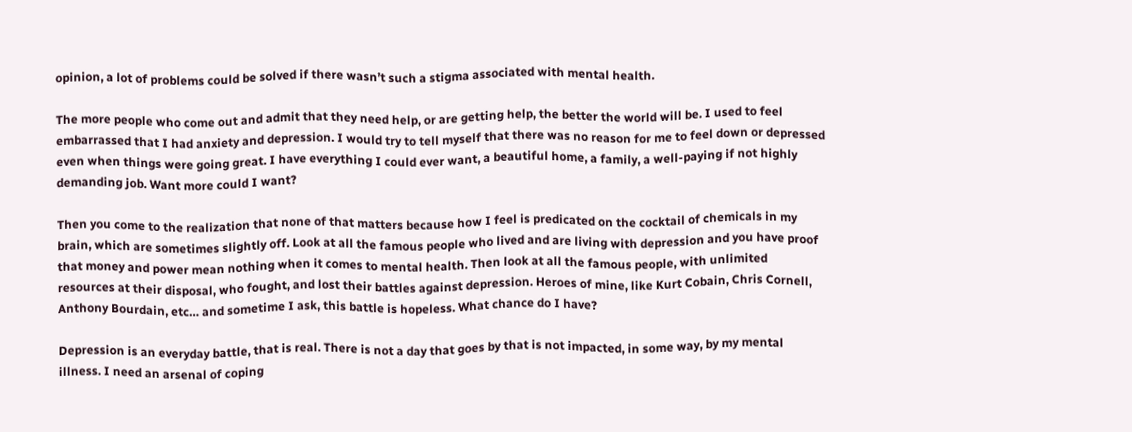opinion, a lot of problems could be solved if there wasn’t such a stigma associated with mental health.

The more people who come out and admit that they need help, or are getting help, the better the world will be. I used to feel embarrassed that I had anxiety and depression. I would try to tell myself that there was no reason for me to feel down or depressed even when things were going great. I have everything I could ever want, a beautiful home, a family, a well-paying if not highly demanding job. Want more could I want?

Then you come to the realization that none of that matters because how I feel is predicated on the cocktail of chemicals in my brain, which are sometimes slightly off. Look at all the famous people who lived and are living with depression and you have proof that money and power mean nothing when it comes to mental health. Then look at all the famous people, with unlimited resources at their disposal, who fought, and lost their battles against depression. Heroes of mine, like Kurt Cobain, Chris Cornell, Anthony Bourdain, etc… and sometime I ask, this battle is hopeless. What chance do I have?

Depression is an everyday battle, that is real. There is not a day that goes by that is not impacted, in some way, by my mental illness. I need an arsenal of coping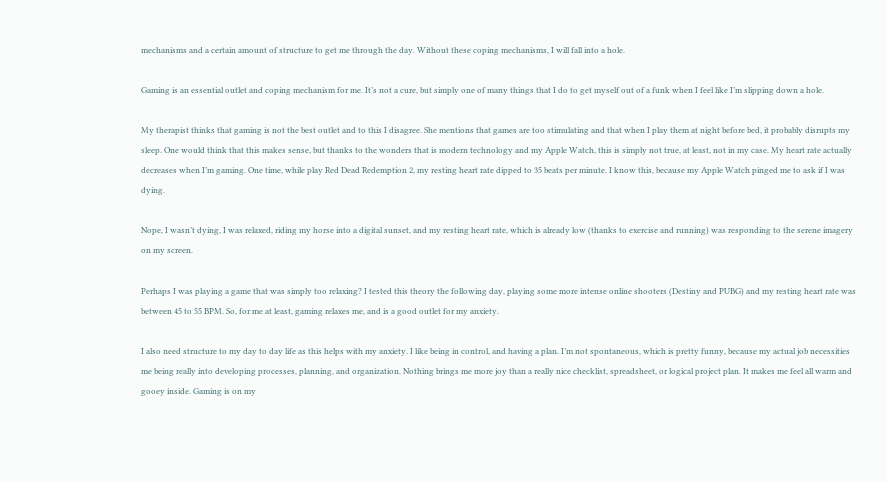mechanisms and a certain amount of structure to get me through the day. Without these coping mechanisms, I will fall into a hole.

Gaming is an essential outlet and coping mechanism for me. It’s not a cure, but simply one of many things that I do to get myself out of a funk when I feel like I’m slipping down a hole.

My therapist thinks that gaming is not the best outlet and to this I disagree. She mentions that games are too stimulating and that when I play them at night before bed, it probably disrupts my sleep. One would think that this makes sense, but thanks to the wonders that is modern technology and my Apple Watch, this is simply not true, at least, not in my case. My heart rate actually decreases when I’m gaming. One time, while play Red Dead Redemption 2, my resting heart rate dipped to 35 beats per minute. I know this, because my Apple Watch pinged me to ask if I was dying.

Nope, I wasn’t dying, I was relaxed, riding my horse into a digital sunset, and my resting heart rate, which is already low (thanks to exercise and running) was responding to the serene imagery on my screen.

Perhaps I was playing a game that was simply too relaxing? I tested this theory the following day, playing some more intense online shooters (Destiny and PUBG) and my resting heart rate was between 45 to 55 BPM. So, for me at least, gaming relaxes me, and is a good outlet for my anxiety.

I also need structure to my day to day life as this helps with my anxiety. I like being in control, and having a plan. I’m not spontaneous, which is pretty funny, because my actual job necessities me being really into developing processes, planning, and organization. Nothing brings me more joy than a really nice checklist, spreadsheet, or logical project plan. It makes me feel all warm and gooey inside. Gaming is on my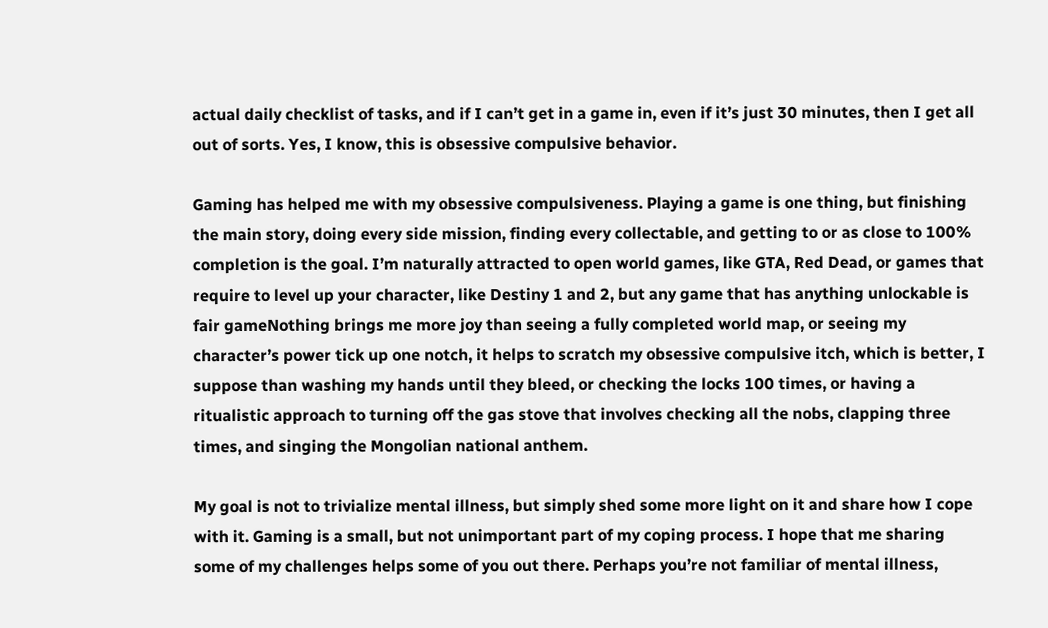actual daily checklist of tasks, and if I can’t get in a game in, even if it’s just 30 minutes, then I get all out of sorts. Yes, I know, this is obsessive compulsive behavior.

Gaming has helped me with my obsessive compulsiveness. Playing a game is one thing, but finishing the main story, doing every side mission, finding every collectable, and getting to or as close to 100% completion is the goal. I’m naturally attracted to open world games, like GTA, Red Dead, or games that require to level up your character, like Destiny 1 and 2, but any game that has anything unlockable is fair gameNothing brings me more joy than seeing a fully completed world map, or seeing my character’s power tick up one notch, it helps to scratch my obsessive compulsive itch, which is better, I suppose than washing my hands until they bleed, or checking the locks 100 times, or having a ritualistic approach to turning off the gas stove that involves checking all the nobs, clapping three times, and singing the Mongolian national anthem.

My goal is not to trivialize mental illness, but simply shed some more light on it and share how I cope with it. Gaming is a small, but not unimportant part of my coping process. I hope that me sharing some of my challenges helps some of you out there. Perhaps you’re not familiar of mental illness,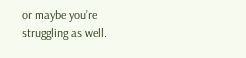or maybe you’re struggling as well.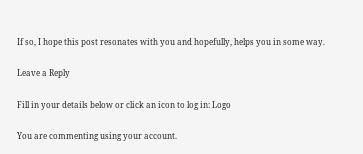If so, I hope this post resonates with you and hopefully, helps you in some way.

Leave a Reply

Fill in your details below or click an icon to log in: Logo

You are commenting using your account.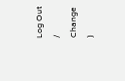Log Out /  Change )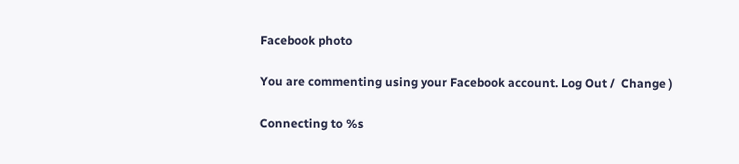Facebook photo

You are commenting using your Facebook account. Log Out /  Change )

Connecting to %s